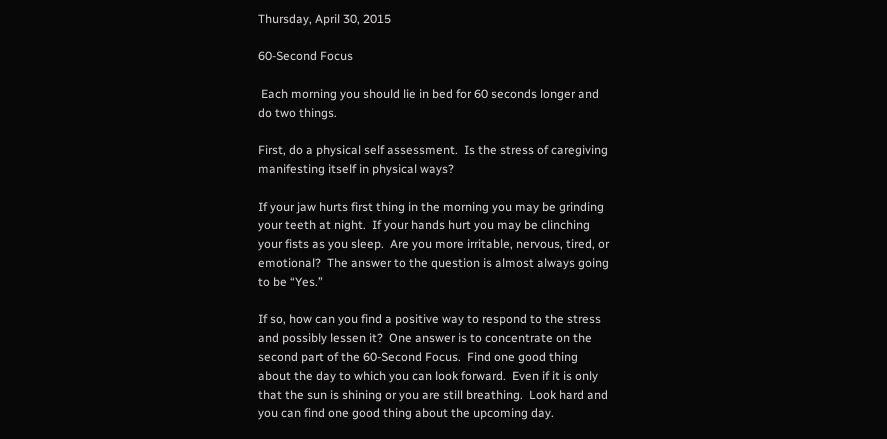Thursday, April 30, 2015

60-Second Focus

 Each morning you should lie in bed for 60 seconds longer and do two things.

First, do a physical self assessment.  Is the stress of caregiving manifesting itself in physical ways?

If your jaw hurts first thing in the morning you may be grinding your teeth at night.  If your hands hurt you may be clinching your fists as you sleep.  Are you more irritable, nervous, tired, or emotional?  The answer to the question is almost always going to be “Yes.”

If so, how can you find a positive way to respond to the stress and possibly lessen it?  One answer is to concentrate on the second part of the 60-Second Focus.  Find one good thing about the day to which you can look forward.  Even if it is only that the sun is shining or you are still breathing.  Look hard and you can find one good thing about the upcoming day.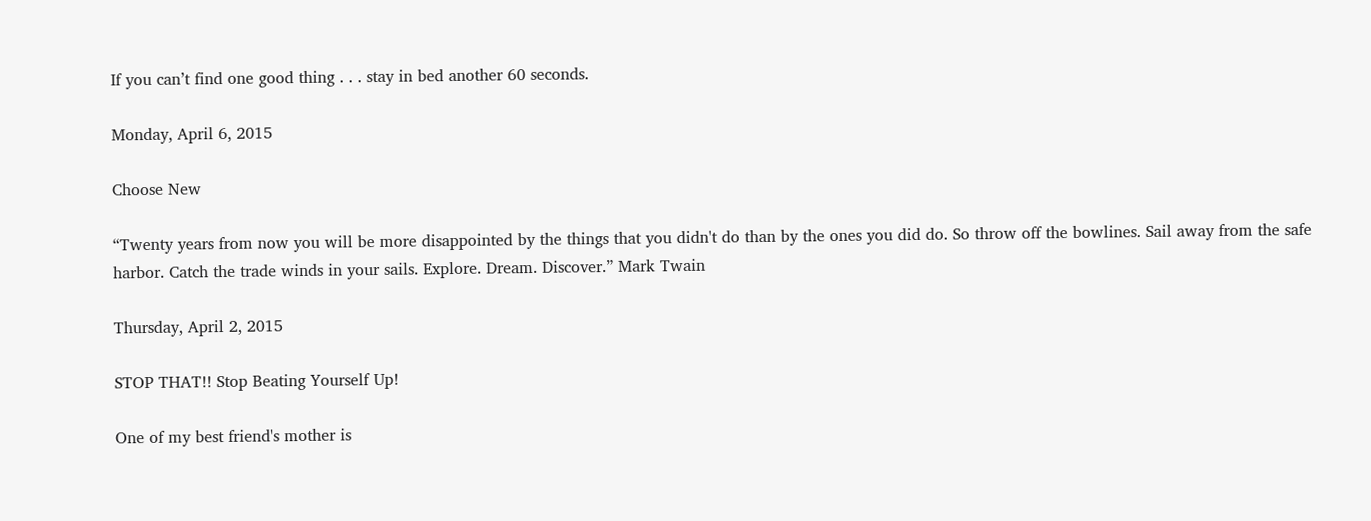If you can’t find one good thing . . . stay in bed another 60 seconds.

Monday, April 6, 2015

Choose New

“Twenty years from now you will be more disappointed by the things that you didn't do than by the ones you did do. So throw off the bowlines. Sail away from the safe harbor. Catch the trade winds in your sails. Explore. Dream. Discover.” Mark Twain

Thursday, April 2, 2015

STOP THAT!! Stop Beating Yourself Up!

One of my best friend's mother is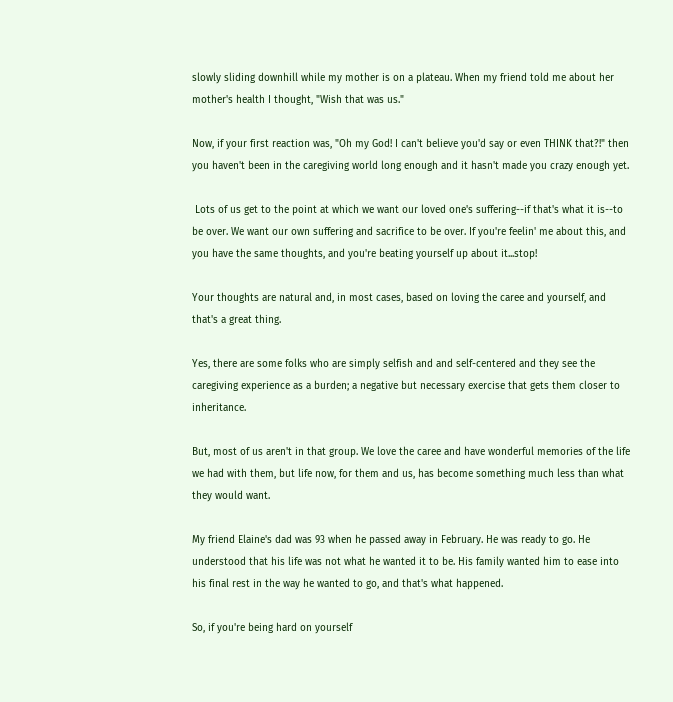slowly sliding downhill while my mother is on a plateau. When my friend told me about her mother's health I thought, "Wish that was us."

Now, if your first reaction was, "Oh my God! I can't believe you'd say or even THINK that?!" then you haven't been in the caregiving world long enough and it hasn't made you crazy enough yet.

 Lots of us get to the point at which we want our loved one's suffering--if that's what it is--to be over. We want our own suffering and sacrifice to be over. If you're feelin' me about this, and you have the same thoughts, and you're beating yourself up about it...stop!

Your thoughts are natural and, in most cases, based on loving the caree and yourself, and that's a great thing.

Yes, there are some folks who are simply selfish and and self-centered and they see the caregiving experience as a burden; a negative but necessary exercise that gets them closer to inheritance.

But, most of us aren't in that group. We love the caree and have wonderful memories of the life we had with them, but life now, for them and us, has become something much less than what they would want.

My friend Elaine's dad was 93 when he passed away in February. He was ready to go. He understood that his life was not what he wanted it to be. His family wanted him to ease into his final rest in the way he wanted to go, and that's what happened.

So, if you're being hard on yourself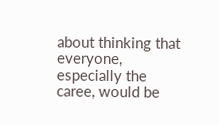about thinking that everyone, especially the caree, would be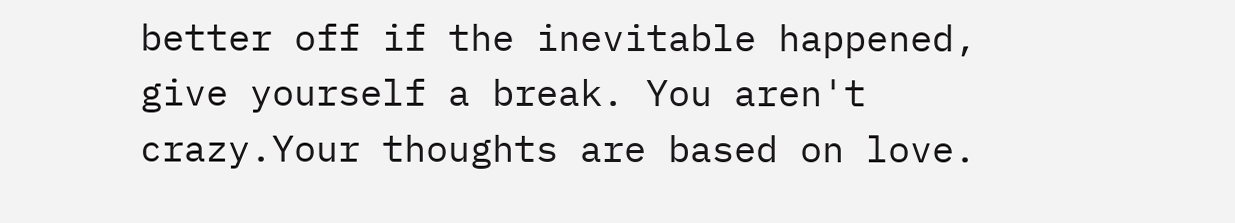better off if the inevitable happened, give yourself a break. You aren't crazy.Your thoughts are based on love.